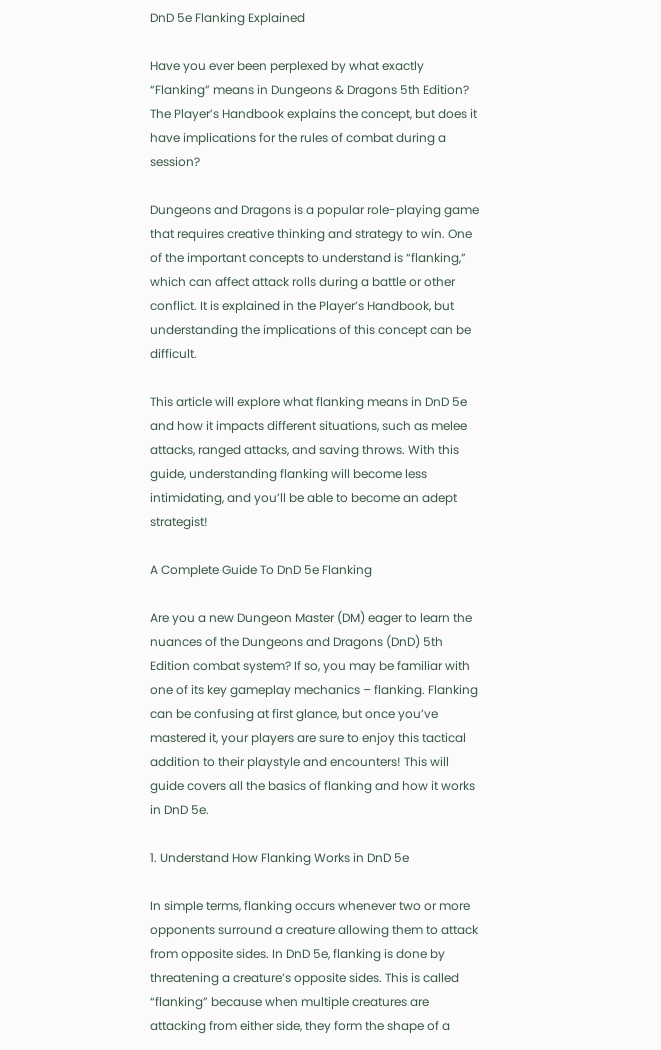DnD 5e Flanking Explained

Have you ever been perplexed by what exactly “Flanking” means in Dungeons & Dragons 5th Edition? The Player’s Handbook explains the concept, but does it have implications for the rules of combat during a session?

Dungeons and Dragons is a popular role-playing game that requires creative thinking and strategy to win. One of the important concepts to understand is “flanking,” which can affect attack rolls during a battle or other conflict. It is explained in the Player’s Handbook, but understanding the implications of this concept can be difficult.

This article will explore what flanking means in DnD 5e and how it impacts different situations, such as melee attacks, ranged attacks, and saving throws. With this guide, understanding flanking will become less intimidating, and you’ll be able to become an adept strategist!

A Complete Guide To DnD 5e Flanking

Are you a new Dungeon Master (DM) eager to learn the nuances of the Dungeons and Dragons (DnD) 5th Edition combat system? If so, you may be familiar with one of its key gameplay mechanics – flanking. Flanking can be confusing at first glance, but once you’ve mastered it, your players are sure to enjoy this tactical addition to their playstyle and encounters! This will guide covers all the basics of flanking and how it works in DnD 5e.

1. Understand How Flanking Works in DnD 5e

In simple terms, flanking occurs whenever two or more opponents surround a creature allowing them to attack from opposite sides. In DnD 5e, flanking is done by threatening a creature’s opposite sides. This is called “flanking” because when multiple creatures are attacking from either side, they form the shape of a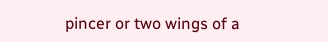pincer or two wings of a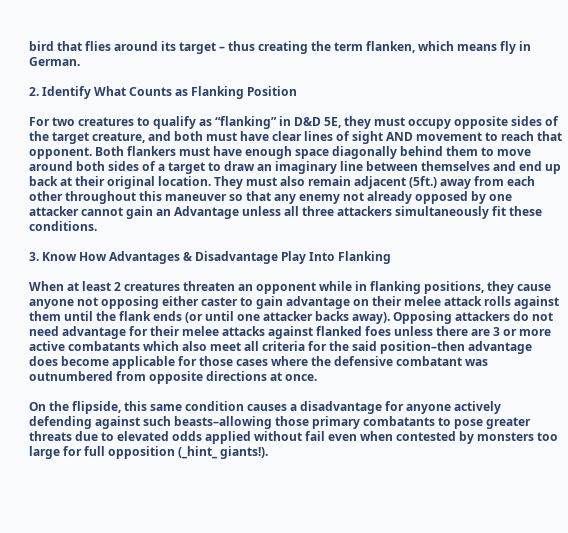bird that flies around its target – thus creating the term flanken, which means fly in German.

2. Identify What Counts as Flanking Position

For two creatures to qualify as “flanking” in D&D 5E, they must occupy opposite sides of the target creature, and both must have clear lines of sight AND movement to reach that opponent. Both flankers must have enough space diagonally behind them to move around both sides of a target to draw an imaginary line between themselves and end up back at their original location. They must also remain adjacent (5ft.) away from each other throughout this maneuver so that any enemy not already opposed by one attacker cannot gain an Advantage unless all three attackers simultaneously fit these conditions.

3. Know How Advantages & Disadvantage Play Into Flanking

When at least 2 creatures threaten an opponent while in flanking positions, they cause anyone not opposing either caster to gain advantage on their melee attack rolls against them until the flank ends (or until one attacker backs away). Opposing attackers do not need advantage for their melee attacks against flanked foes unless there are 3 or more active combatants which also meet all criteria for the said position–then advantage does become applicable for those cases where the defensive combatant was outnumbered from opposite directions at once.

On the flipside, this same condition causes a disadvantage for anyone actively defending against such beasts–allowing those primary combatants to pose greater threats due to elevated odds applied without fail even when contested by monsters too large for full opposition (_hint_ giants!).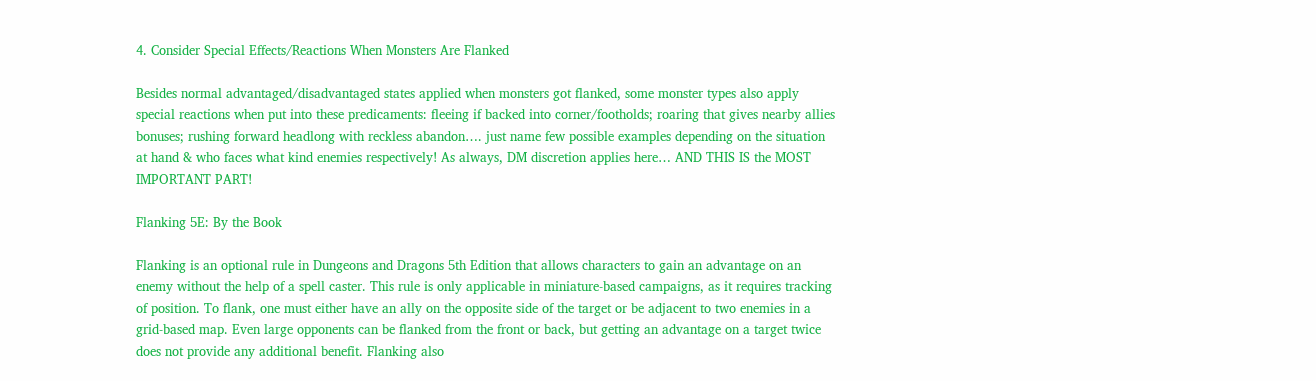4. Consider Special Effects/Reactions When Monsters Are Flanked

Besides normal advantaged/disadvantaged states applied when monsters got flanked, some monster types also apply special reactions when put into these predicaments: fleeing if backed into corner/footholds; roaring that gives nearby allies bonuses; rushing forward headlong with reckless abandon…. just name few possible examples depending on the situation at hand & who faces what kind enemies respectively! As always, DM discretion applies here… AND THIS IS the MOST IMPORTANT PART!

Flanking 5E: By the Book

Flanking is an optional rule in Dungeons and Dragons 5th Edition that allows characters to gain an advantage on an enemy without the help of a spell caster. This rule is only applicable in miniature-based campaigns, as it requires tracking of position. To flank, one must either have an ally on the opposite side of the target or be adjacent to two enemies in a grid-based map. Even large opponents can be flanked from the front or back, but getting an advantage on a target twice does not provide any additional benefit. Flanking also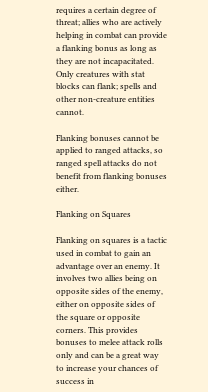requires a certain degree of threat; allies who are actively helping in combat can provide a flanking bonus as long as they are not incapacitated. Only creatures with stat blocks can flank; spells and other non-creature entities cannot.

Flanking bonuses cannot be applied to ranged attacks, so ranged spell attacks do not benefit from flanking bonuses either.

Flanking on Squares

Flanking on squares is a tactic used in combat to gain an advantage over an enemy. It involves two allies being on opposite sides of the enemy, either on opposite sides of the square or opposite corners. This provides bonuses to melee attack rolls only and can be a great way to increase your chances of success in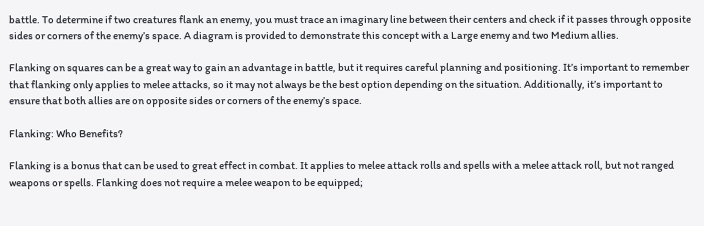battle. To determine if two creatures flank an enemy, you must trace an imaginary line between their centers and check if it passes through opposite sides or corners of the enemy’s space. A diagram is provided to demonstrate this concept with a Large enemy and two Medium allies.

Flanking on squares can be a great way to gain an advantage in battle, but it requires careful planning and positioning. It’s important to remember that flanking only applies to melee attacks, so it may not always be the best option depending on the situation. Additionally, it’s important to ensure that both allies are on opposite sides or corners of the enemy’s space.

Flanking: Who Benefits?

Flanking is a bonus that can be used to great effect in combat. It applies to melee attack rolls and spells with a melee attack roll, but not ranged weapons or spells. Flanking does not require a melee weapon to be equipped;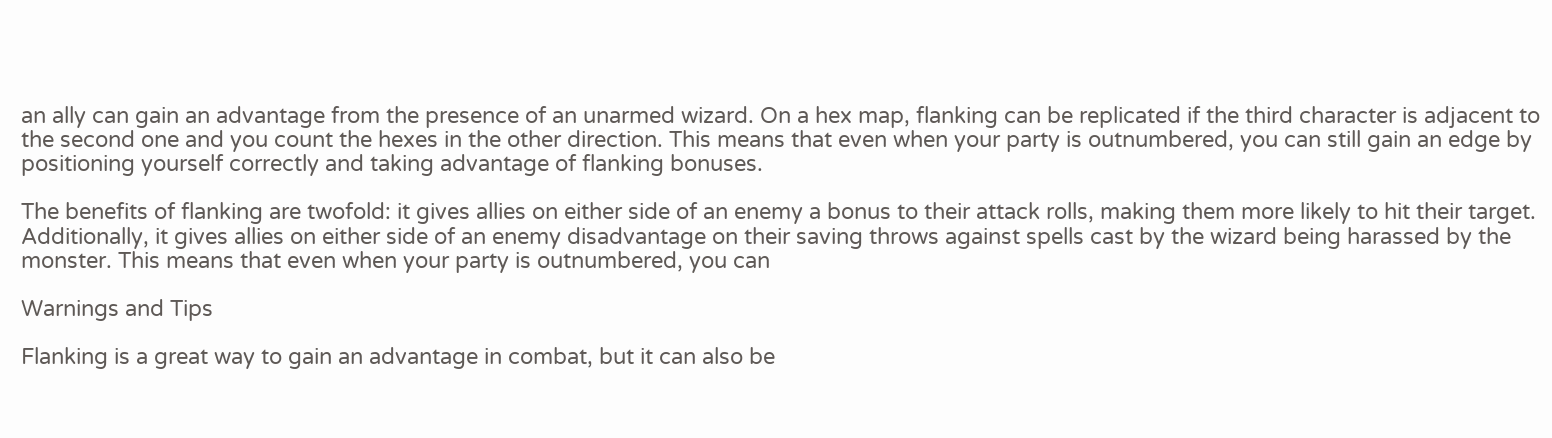an ally can gain an advantage from the presence of an unarmed wizard. On a hex map, flanking can be replicated if the third character is adjacent to the second one and you count the hexes in the other direction. This means that even when your party is outnumbered, you can still gain an edge by positioning yourself correctly and taking advantage of flanking bonuses.

The benefits of flanking are twofold: it gives allies on either side of an enemy a bonus to their attack rolls, making them more likely to hit their target. Additionally, it gives allies on either side of an enemy disadvantage on their saving throws against spells cast by the wizard being harassed by the monster. This means that even when your party is outnumbered, you can

Warnings and Tips

Flanking is a great way to gain an advantage in combat, but it can also be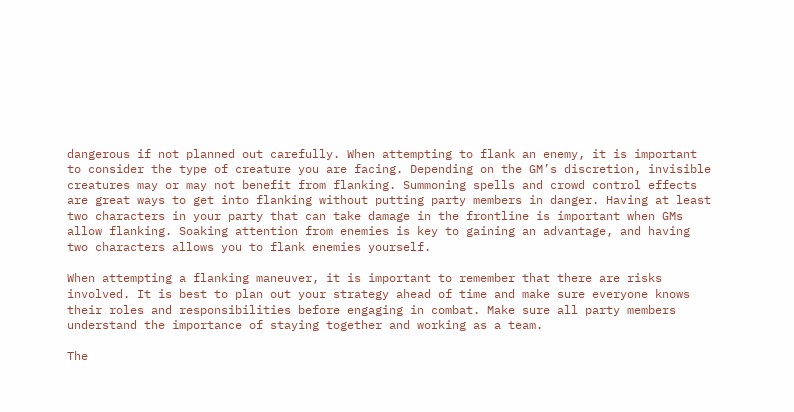dangerous if not planned out carefully. When attempting to flank an enemy, it is important to consider the type of creature you are facing. Depending on the GM’s discretion, invisible creatures may or may not benefit from flanking. Summoning spells and crowd control effects are great ways to get into flanking without putting party members in danger. Having at least two characters in your party that can take damage in the frontline is important when GMs allow flanking. Soaking attention from enemies is key to gaining an advantage, and having two characters allows you to flank enemies yourself.

When attempting a flanking maneuver, it is important to remember that there are risks involved. It is best to plan out your strategy ahead of time and make sure everyone knows their roles and responsibilities before engaging in combat. Make sure all party members understand the importance of staying together and working as a team.

The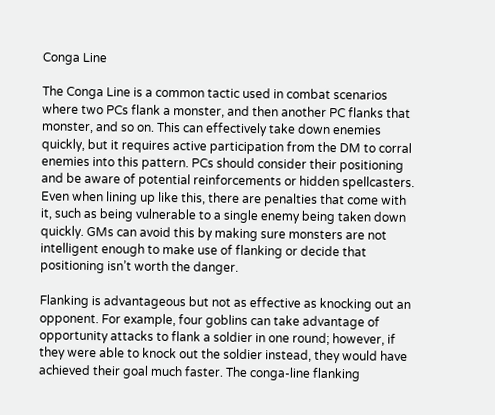Conga Line

The Conga Line is a common tactic used in combat scenarios where two PCs flank a monster, and then another PC flanks that monster, and so on. This can effectively take down enemies quickly, but it requires active participation from the DM to corral enemies into this pattern. PCs should consider their positioning and be aware of potential reinforcements or hidden spellcasters. Even when lining up like this, there are penalties that come with it, such as being vulnerable to a single enemy being taken down quickly. GMs can avoid this by making sure monsters are not intelligent enough to make use of flanking or decide that positioning isn’t worth the danger.

Flanking is advantageous but not as effective as knocking out an opponent. For example, four goblins can take advantage of opportunity attacks to flank a soldier in one round; however, if they were able to knock out the soldier instead, they would have achieved their goal much faster. The conga-line flanking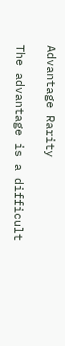Advantage Rarity

The advantage is a difficult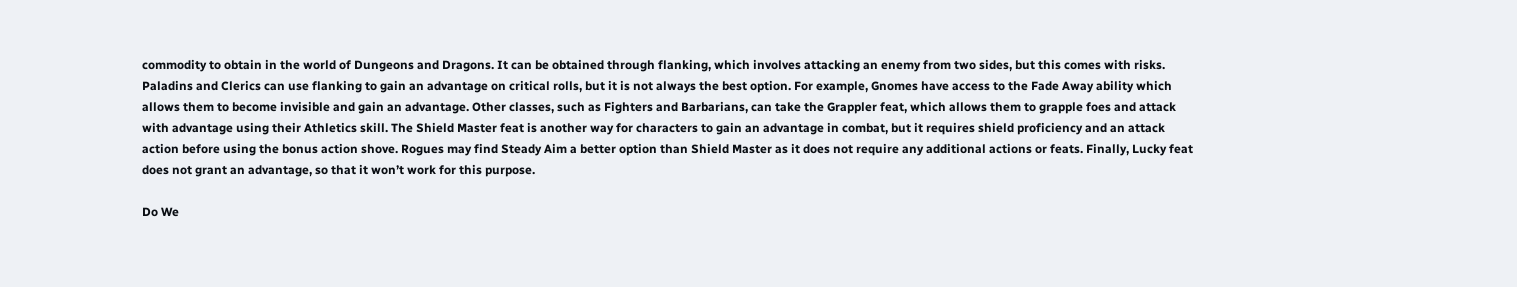commodity to obtain in the world of Dungeons and Dragons. It can be obtained through flanking, which involves attacking an enemy from two sides, but this comes with risks. Paladins and Clerics can use flanking to gain an advantage on critical rolls, but it is not always the best option. For example, Gnomes have access to the Fade Away ability which allows them to become invisible and gain an advantage. Other classes, such as Fighters and Barbarians, can take the Grappler feat, which allows them to grapple foes and attack with advantage using their Athletics skill. The Shield Master feat is another way for characters to gain an advantage in combat, but it requires shield proficiency and an attack action before using the bonus action shove. Rogues may find Steady Aim a better option than Shield Master as it does not require any additional actions or feats. Finally, Lucky feat does not grant an advantage, so that it won’t work for this purpose.

Do We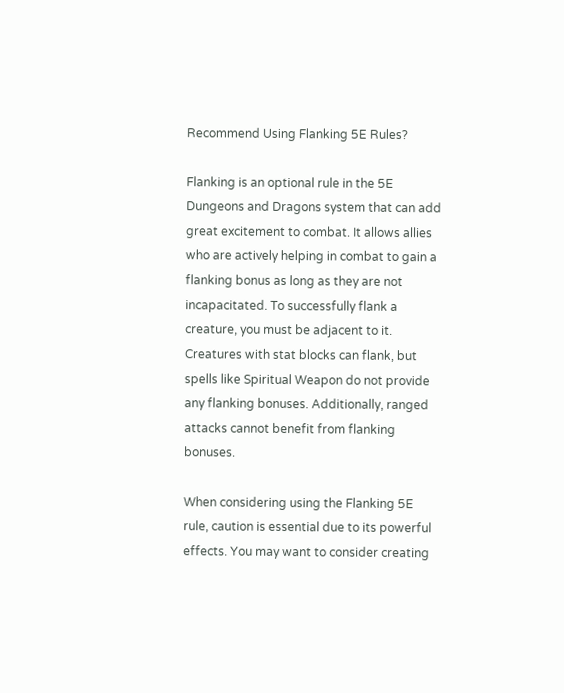Recommend Using Flanking 5E Rules?

Flanking is an optional rule in the 5E Dungeons and Dragons system that can add great excitement to combat. It allows allies who are actively helping in combat to gain a flanking bonus as long as they are not incapacitated. To successfully flank a creature, you must be adjacent to it. Creatures with stat blocks can flank, but spells like Spiritual Weapon do not provide any flanking bonuses. Additionally, ranged attacks cannot benefit from flanking bonuses.

When considering using the Flanking 5E rule, caution is essential due to its powerful effects. You may want to consider creating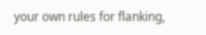your own rules for flanking,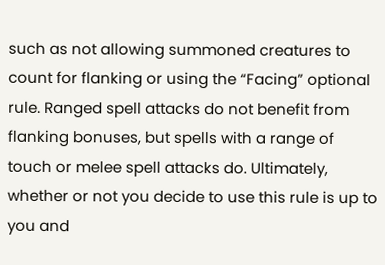such as not allowing summoned creatures to count for flanking or using the “Facing” optional rule. Ranged spell attacks do not benefit from flanking bonuses, but spells with a range of touch or melee spell attacks do. Ultimately, whether or not you decide to use this rule is up to you and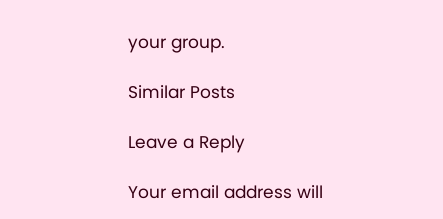your group.

Similar Posts

Leave a Reply

Your email address will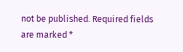not be published. Required fields are marked *